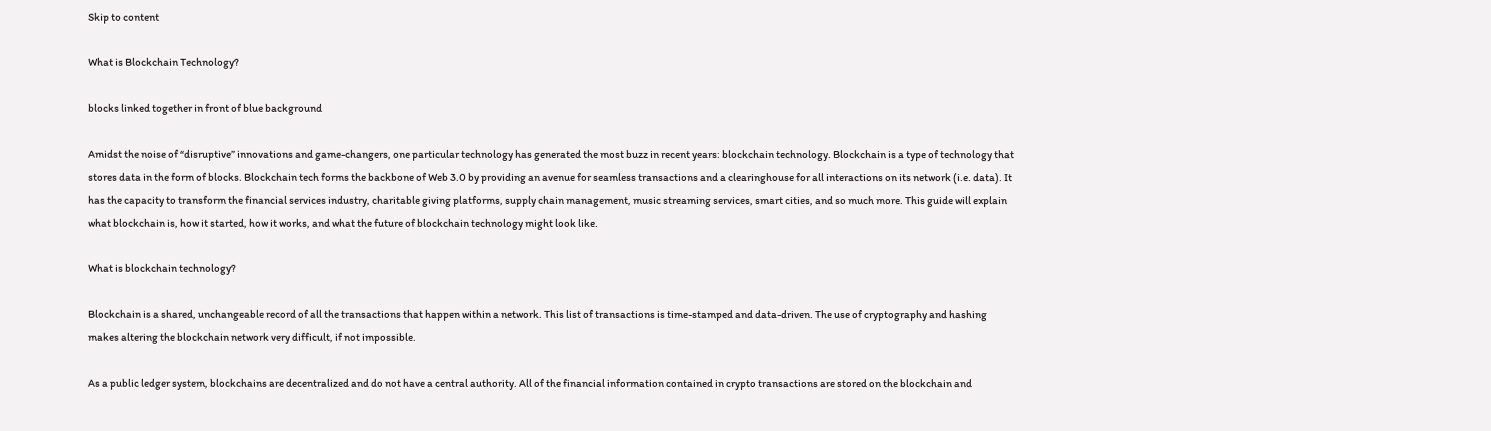Skip to content

What is Blockchain Technology?

blocks linked together in front of blue background

Amidst the noise of “disruptive” innovations and game-changers, one particular technology has generated the most buzz in recent years: blockchain technology. Blockchain is a type of technology that stores data in the form of blocks. Blockchain tech forms the backbone of Web 3.0 by providing an avenue for seamless transactions and a clearinghouse for all interactions on its network (i.e. data). It has the capacity to transform the financial services industry, charitable giving platforms, supply chain management, music streaming services, smart cities, and so much more. This guide will explain what blockchain is, how it started, how it works, and what the future of blockchain technology might look like.

What is blockchain technology?

Blockchain is a shared, unchangeable record of all the transactions that happen within a network. This list of transactions is time-stamped and data-driven. The use of cryptography and hashing makes altering the blockchain network very difficult, if not impossible.

As a public ledger system, blockchains are decentralized and do not have a central authority. All of the financial information contained in crypto transactions are stored on the blockchain and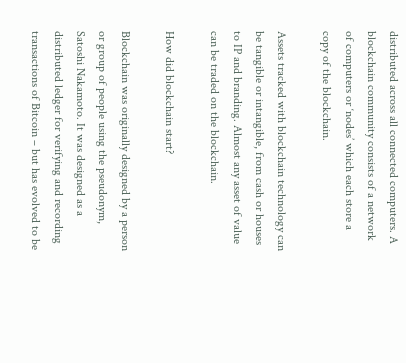distributed across all connected computers. A blockchain community consists of a network of computers or ‘nodes’ which each store a copy of the blockchain.

Assets tracked with blockchain technology can be tangible or intangible, from cash or houses to IP and branding. Almost any asset of value can be traded on the blockchain.

How did blockchain start?

Blockchain was originally designed by a person or group of people using the pseudonym, Satoshi Nakamoto. It was designed as a distributed ledger for verifying and recording transactions of Bitcoin – but has evolved to be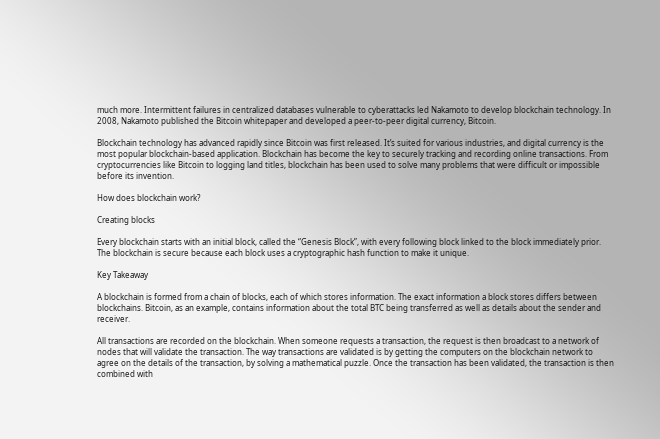much more. Intermittent failures in centralized databases vulnerable to cyberattacks led Nakamoto to develop blockchain technology. In 2008, Nakamoto published the Bitcoin whitepaper and developed a peer-to-peer digital currency, Bitcoin.

Blockchain technology has advanced rapidly since Bitcoin was first released. It’s suited for various industries, and digital currency is the most popular blockchain-based application. Blockchain has become the key to securely tracking and recording online transactions. From cryptocurrencies like Bitcoin to logging land titles, blockchain has been used to solve many problems that were difficult or impossible before its invention.

How does blockchain work?

Creating blocks

Every blockchain starts with an initial block, called the “Genesis Block”, with every following block linked to the block immediately prior. The blockchain is secure because each block uses a cryptographic hash function to make it unique.

Key Takeaway

A blockchain is formed from a chain of blocks, each of which stores information. The exact information a block stores differs between blockchains. Bitcoin, as an example, contains information about the total BTC being transferred as well as details about the sender and receiver.

All transactions are recorded on the blockchain. When someone requests a transaction, the request is then broadcast to a network of nodes that will validate the transaction. The way transactions are validated is by getting the computers on the blockchain network to agree on the details of the transaction, by solving a mathematical puzzle. Once the transaction has been validated, the transaction is then combined with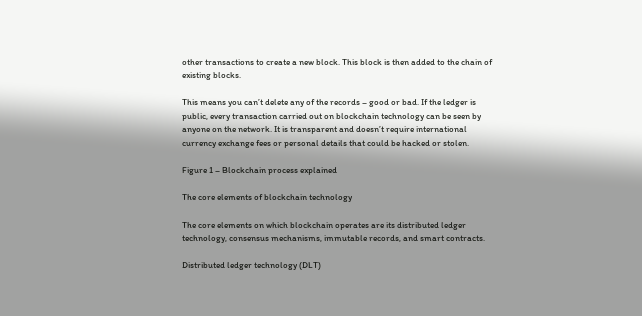other transactions to create a new block. This block is then added to the chain of existing blocks.

This means you can’t delete any of the records – good or bad. If the ledger is public, every transaction carried out on blockchain technology can be seen by anyone on the network. It is transparent and doesn’t require international currency exchange fees or personal details that could be hacked or stolen.

Figure 1 – Blockchain process explained

The core elements of blockchain technology

The core elements on which blockchain operates are its distributed ledger technology, consensus mechanisms, immutable records, and smart contracts.

Distributed ledger technology (DLT)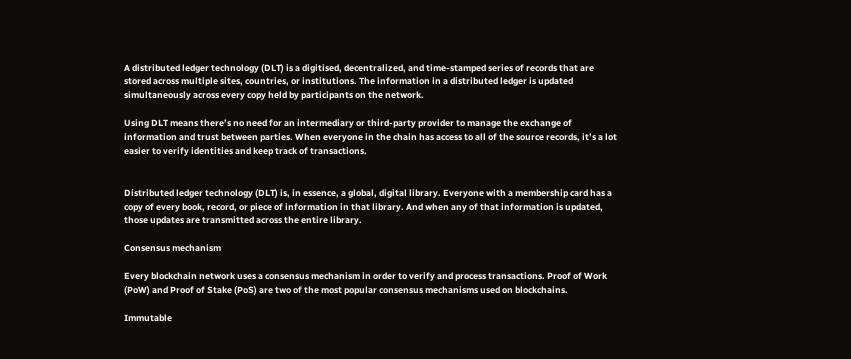A distributed ledger technology (DLT) is a digitised, decentralized, and time-stamped series of records that are stored across multiple sites, countries, or institutions. The information in a distributed ledger is updated simultaneously across every copy held by participants on the network.

Using DLT means there’s no need for an intermediary or third-party provider to manage the exchange of information and trust between parties. When everyone in the chain has access to all of the source records, it’s a lot easier to verify identities and keep track of transactions.


Distributed ledger technology (DLT) is, in essence, a global, digital library. Everyone with a membership card has a copy of every book, record, or piece of information in that library. And when any of that information is updated, those updates are transmitted across the entire library.

Consensus mechanism

Every blockchain network uses a consensus mechanism in order to verify and process transactions. Proof of Work (PoW) and Proof of Stake (PoS) are two of the most popular consensus mechanisms used on blockchains.

Immutable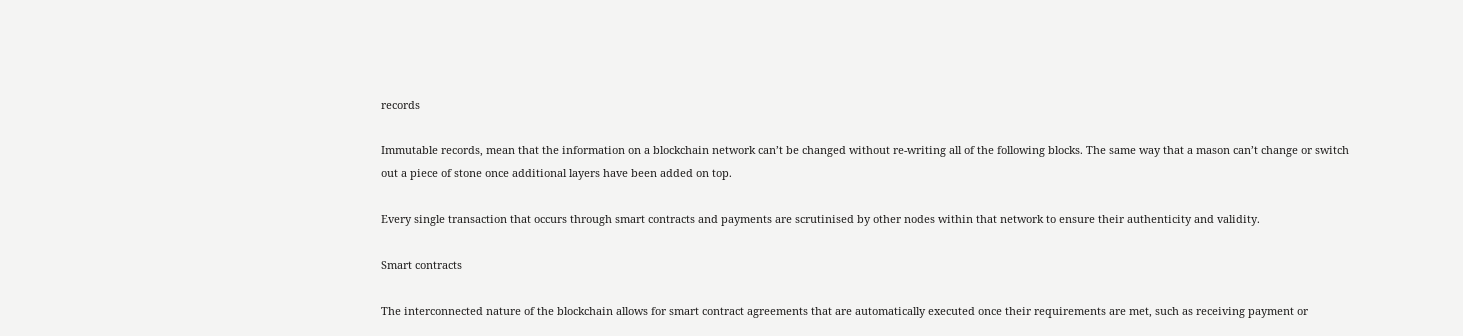records

Immutable records, mean that the information on a blockchain network can’t be changed without re-writing all of the following blocks. The same way that a mason can’t change or switch out a piece of stone once additional layers have been added on top.

Every single transaction that occurs through smart contracts and payments are scrutinised by other nodes within that network to ensure their authenticity and validity.

Smart contracts

The interconnected nature of the blockchain allows for smart contract agreements that are automatically executed once their requirements are met, such as receiving payment or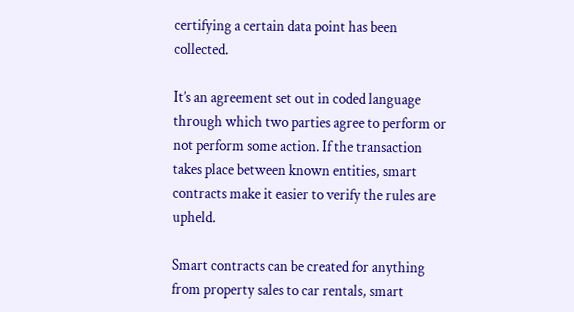certifying a certain data point has been collected.

It’s an agreement set out in coded language through which two parties agree to perform or not perform some action. If the transaction takes place between known entities, smart contracts make it easier to verify the rules are upheld.

Smart contracts can be created for anything from property sales to car rentals, smart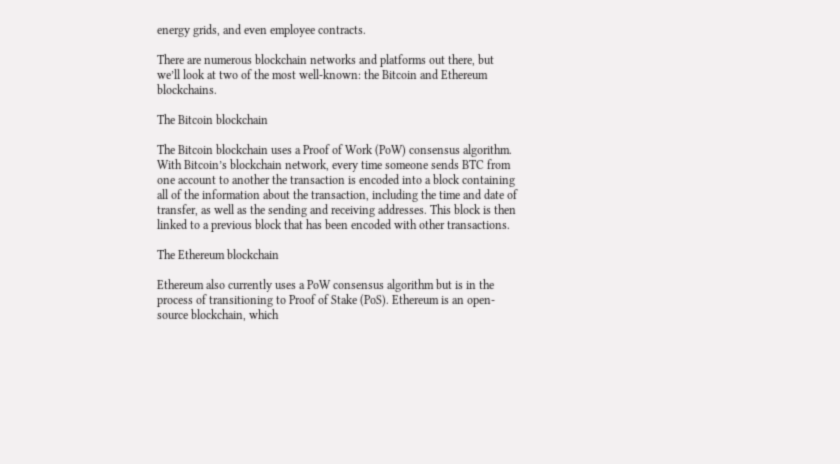energy grids, and even employee contracts.

There are numerous blockchain networks and platforms out there, but we’ll look at two of the most well-known: the Bitcoin and Ethereum blockchains.

The Bitcoin blockchain

The Bitcoin blockchain uses a Proof of Work (PoW) consensus algorithm. With Bitcoin’s blockchain network, every time someone sends BTC from one account to another the transaction is encoded into a block containing all of the information about the transaction, including the time and date of transfer, as well as the sending and receiving addresses. This block is then linked to a previous block that has been encoded with other transactions.

The Ethereum blockchain

Ethereum also currently uses a PoW consensus algorithm but is in the process of transitioning to Proof of Stake (PoS). Ethereum is an open-source blockchain, which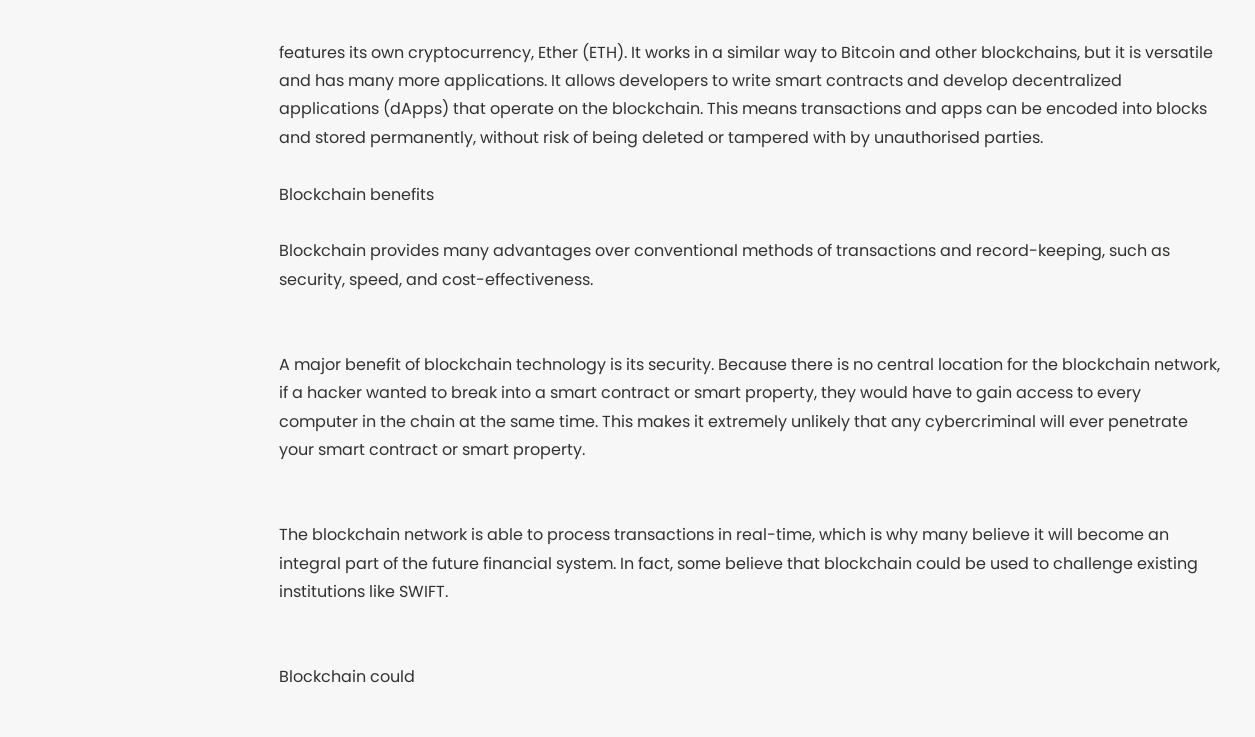features its own cryptocurrency, Ether (ETH). It works in a similar way to Bitcoin and other blockchains, but it is versatile and has many more applications. It allows developers to write smart contracts and develop decentralized applications (dApps) that operate on the blockchain. This means transactions and apps can be encoded into blocks and stored permanently, without risk of being deleted or tampered with by unauthorised parties.

Blockchain benefits

Blockchain provides many advantages over conventional methods of transactions and record-keeping, such as security, speed, and cost-effectiveness.


A major benefit of blockchain technology is its security. Because there is no central location for the blockchain network, if a hacker wanted to break into a smart contract or smart property, they would have to gain access to every computer in the chain at the same time. This makes it extremely unlikely that any cybercriminal will ever penetrate your smart contract or smart property.


The blockchain network is able to process transactions in real-time, which is why many believe it will become an integral part of the future financial system. In fact, some believe that blockchain could be used to challenge existing institutions like SWIFT.


Blockchain could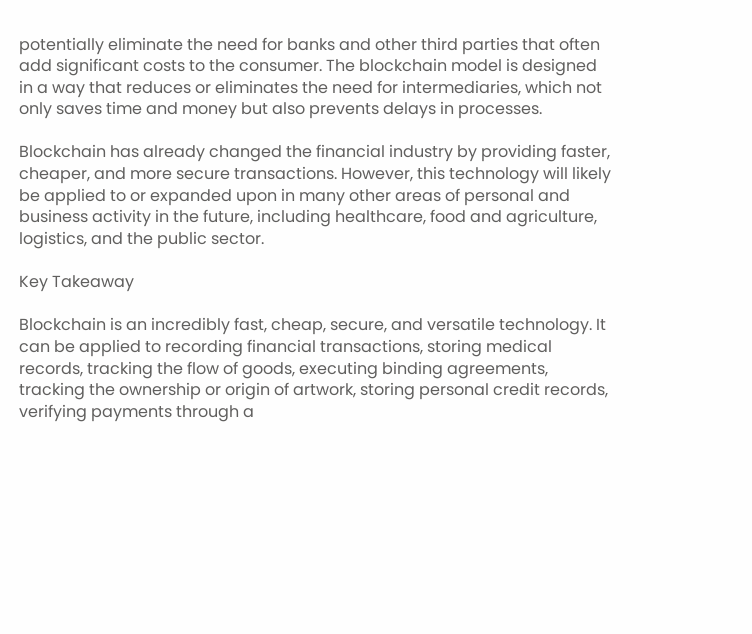potentially eliminate the need for banks and other third parties that often add significant costs to the consumer. The blockchain model is designed in a way that reduces or eliminates the need for intermediaries, which not only saves time and money but also prevents delays in processes.

Blockchain has already changed the financial industry by providing faster, cheaper, and more secure transactions. However, this technology will likely be applied to or expanded upon in many other areas of personal and business activity in the future, including healthcare, food and agriculture, logistics, and the public sector.

Key Takeaway

Blockchain is an incredibly fast, cheap, secure, and versatile technology. It can be applied to recording financial transactions, storing medical records, tracking the flow of goods, executing binding agreements, tracking the ownership or origin of artwork, storing personal credit records, verifying payments through a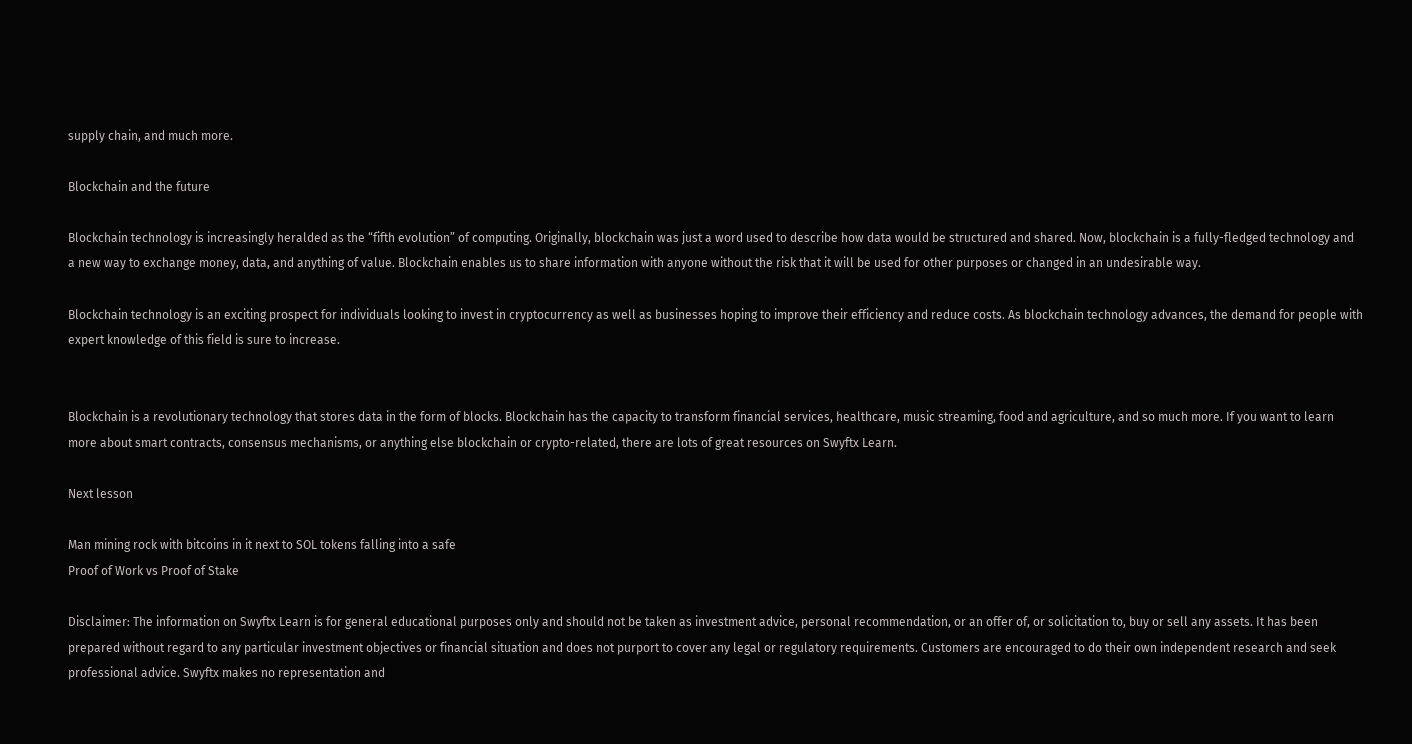supply chain, and much more.

Blockchain and the future

Blockchain technology is increasingly heralded as the “fifth evolution” of computing. Originally, blockchain was just a word used to describe how data would be structured and shared. Now, blockchain is a fully-fledged technology and a new way to exchange money, data, and anything of value. Blockchain enables us to share information with anyone without the risk that it will be used for other purposes or changed in an undesirable way.

Blockchain technology is an exciting prospect for individuals looking to invest in cryptocurrency as well as businesses hoping to improve their efficiency and reduce costs. As blockchain technology advances, the demand for people with expert knowledge of this field is sure to increase.


Blockchain is a revolutionary technology that stores data in the form of blocks. Blockchain has the capacity to transform financial services, healthcare, music streaming, food and agriculture, and so much more. If you want to learn more about smart contracts, consensus mechanisms, or anything else blockchain or crypto-related, there are lots of great resources on Swyftx Learn.

Next lesson

Man mining rock with bitcoins in it next to SOL tokens falling into a safe
Proof of Work vs Proof of Stake

Disclaimer: The information on Swyftx Learn is for general educational purposes only and should not be taken as investment advice, personal recommendation, or an offer of, or solicitation to, buy or sell any assets. It has been prepared without regard to any particular investment objectives or financial situation and does not purport to cover any legal or regulatory requirements. Customers are encouraged to do their own independent research and seek professional advice. Swyftx makes no representation and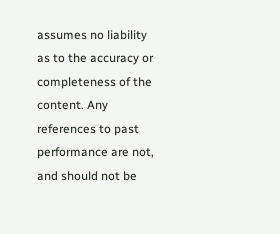assumes no liability as to the accuracy or completeness of the content. Any references to past performance are not, and should not be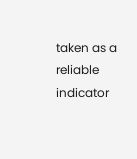taken as a reliable indicator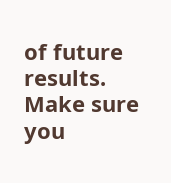of future results. Make sure you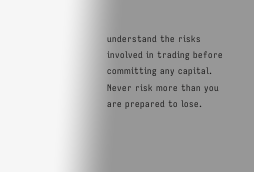understand the risks involved in trading before committing any capital. Never risk more than you are prepared to lose.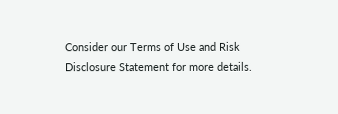Consider our Terms of Use and Risk Disclosure Statement for more details.